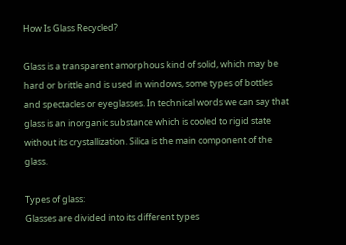How Is Glass Recycled?

Glass is a transparent amorphous kind of solid, which may be hard or brittle and is used in windows, some types of bottles and spectacles or eyeglasses. In technical words we can say that glass is an inorganic substance which is cooled to rigid state without its crystallization. Silica is the main component of the glass.

Types of glass:
Glasses are divided into its different types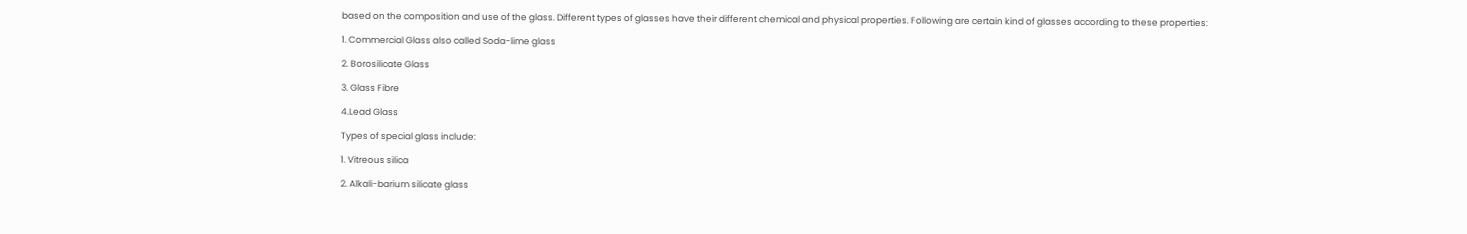based on the composition and use of the glass. Different types of glasses have their different chemical and physical properties. Following are certain kind of glasses according to these properties:

1. Commercial Glass also called Soda-lime glass

2. Borosilicate Glass

3. Glass Fibre

4.Lead Glass

Types of special glass include:

1. Vitreous silica

2. Alkali-barium silicate glass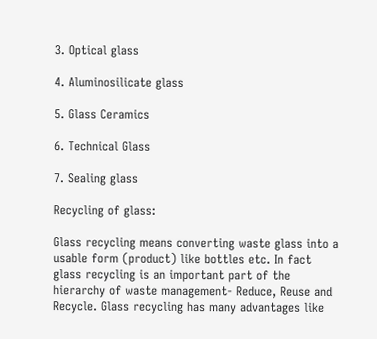3. Optical glass

4. Aluminosilicate glass

5. Glass Ceramics

6. Technical Glass

7. Sealing glass

Recycling of glass:

Glass recycling means converting waste glass into a usable form (product) like bottles etc. In fact glass recycling is an important part of the hierarchy of waste management- Reduce, Reuse and Recycle. Glass recycling has many advantages like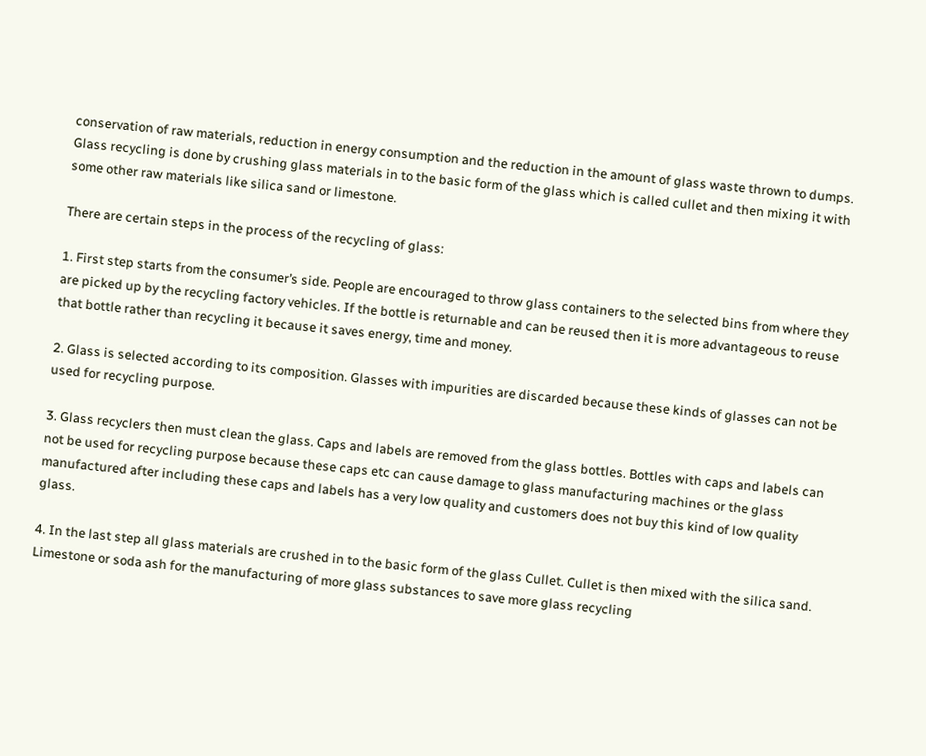conservation of raw materials, reduction in energy consumption and the reduction in the amount of glass waste thrown to dumps. Glass recycling is done by crushing glass materials in to the basic form of the glass which is called cullet and then mixing it with some other raw materials like silica sand or limestone.

There are certain steps in the process of the recycling of glass:

1. First step starts from the consumer’s side. People are encouraged to throw glass containers to the selected bins from where they are picked up by the recycling factory vehicles. If the bottle is returnable and can be reused then it is more advantageous to reuse that bottle rather than recycling it because it saves energy, time and money.

2. Glass is selected according to its composition. Glasses with impurities are discarded because these kinds of glasses can not be used for recycling purpose.

3. Glass recyclers then must clean the glass. Caps and labels are removed from the glass bottles. Bottles with caps and labels can not be used for recycling purpose because these caps etc can cause damage to glass manufacturing machines or the glass manufactured after including these caps and labels has a very low quality and customers does not buy this kind of low quality glass.

4. In the last step all glass materials are crushed in to the basic form of the glass Cullet. Cullet is then mixed with the silica sand. Limestone or soda ash for the manufacturing of more glass substances to save more glass recycling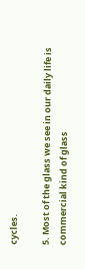cycles.

5. Most of the glass we see in our daily life is commercial kind of glass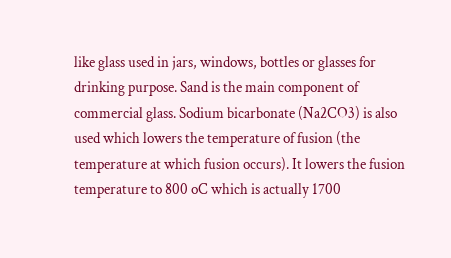like glass used in jars, windows, bottles or glasses for drinking purpose. Sand is the main component of commercial glass. Sodium bicarbonate (Na2CO3) is also used which lowers the temperature of fusion (the temperature at which fusion occurs). It lowers the fusion temperature to 800 oC which is actually 1700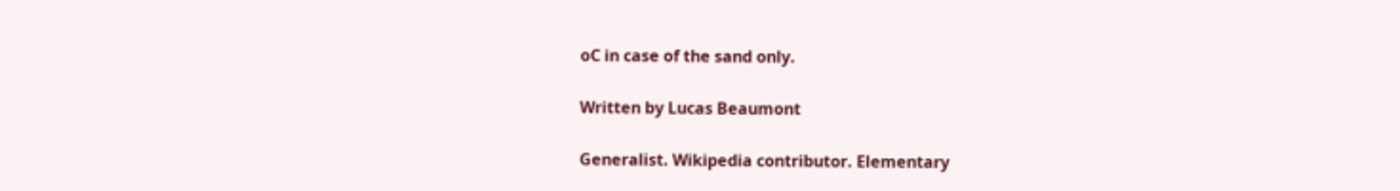oC in case of the sand only.

Written by Lucas Beaumont

Generalist. Wikipedia contributor. Elementary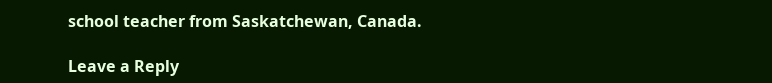school teacher from Saskatchewan, Canada.

Leave a Reply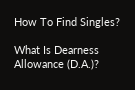How To Find Singles?

What Is Dearness Allowance (D.A.)?